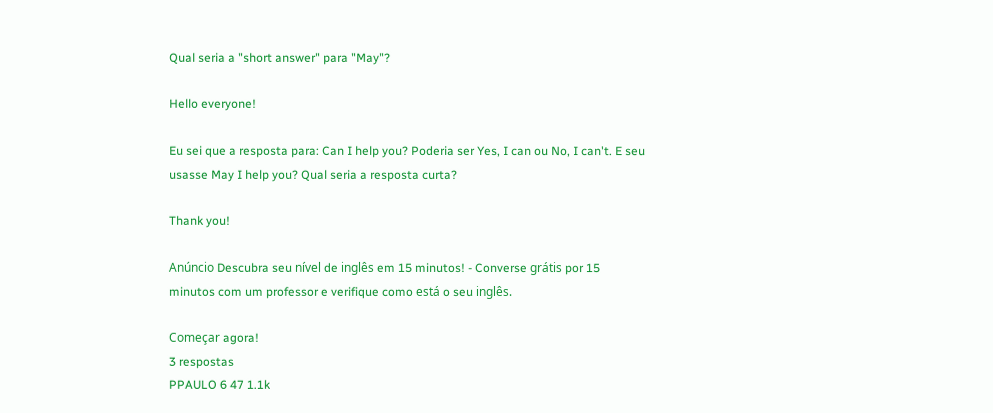Qual seria a "short answer" para "May"?

Hello everyone!

Eu sei que a resposta para: Can I help you? Poderia ser Yes, I can ou No, I can't. E seu usasse May I help you? Qual seria a resposta curta?

Thank you!

Anúncio Descubra seu nível de inglês em 15 minutos! - Converse grátis por 15 minutos com um professor e verifique como está o seu inglês.

Começar agora!
3 respostas
PPAULO 6 47 1.1k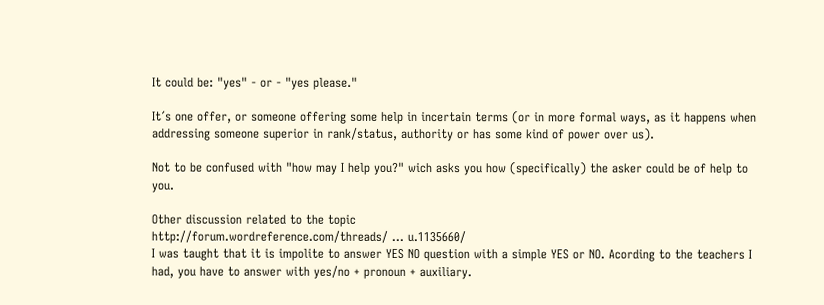It could be: "yes" - or - "yes please."

It´s one offer, or someone offering some help in incertain terms (or in more formal ways, as it happens when addressing someone superior in rank/status, authority or has some kind of power over us).

Not to be confused with "how may I help you?" wich asks you how (specifically) the asker could be of help to you.

Other discussion related to the topic
http://forum.wordreference.com/threads/ ... u.1135660/
I was taught that it is impolite to answer YES NO question with a simple YES or NO. Acording to the teachers I had, you have to answer with yes/no + pronoun + auxiliary.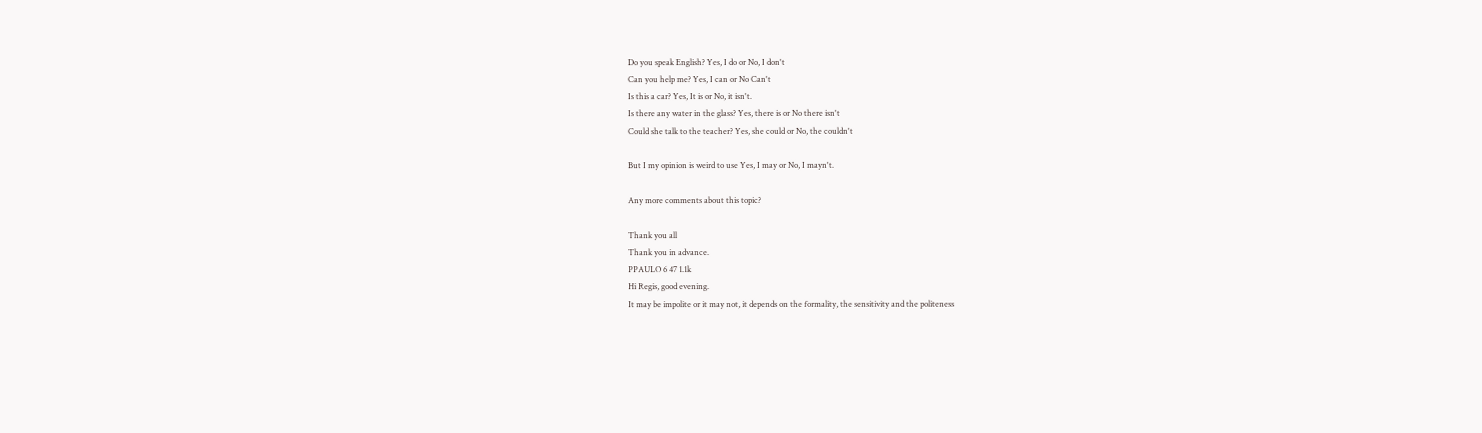Do you speak English? Yes, I do or No, I don't
Can you help me? Yes, I can or No Can't
Is this a car? Yes, It is or No, it isn't.
Is there any water in the glass? Yes, there is or No there isn't
Could she talk to the teacher? Yes, she could or No, the couldn't

But I my opinion is weird to use Yes, I may or No, I mayn't.

Any more comments about this topic?

Thank you all
Thank you in advance.
PPAULO 6 47 1.1k
Hi Regis, good evening.
It may be impolite or it may not, it depends on the formality, the sensitivity and the politeness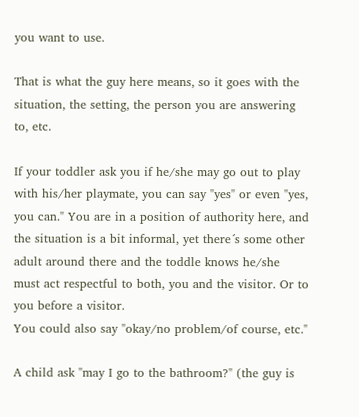you want to use.

That is what the guy here means, so it goes with the situation, the setting, the person you are answering to, etc.

If your toddler ask you if he/she may go out to play with his/her playmate, you can say "yes" or even "yes, you can." You are in a position of authority here, and the situation is a bit informal, yet there´s some other adult around there and the toddle knows he/she must act respectful to both, you and the visitor. Or to you before a visitor.
You could also say "okay/no problem/of course, etc."

A child ask "may I go to the bathroom?" (the guy is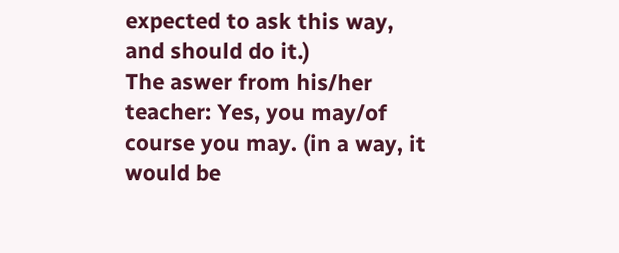expected to ask this way, and should do it.)
The aswer from his/her teacher: Yes, you may/of course you may. (in a way, it would be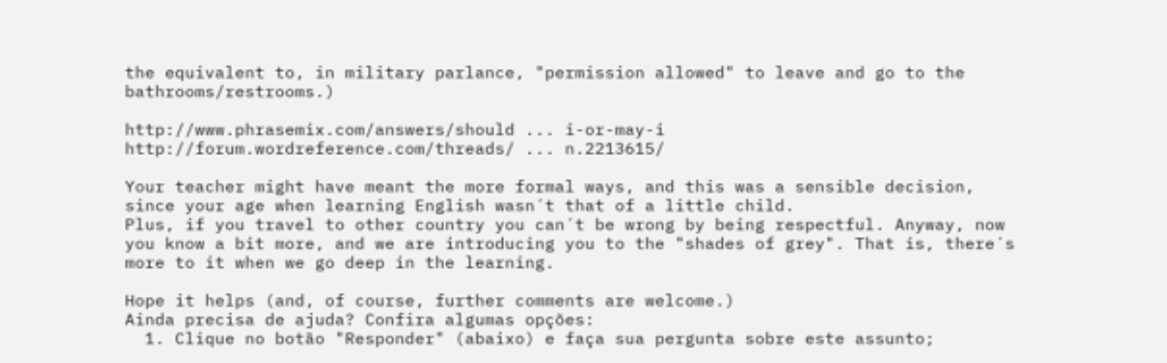the equivalent to, in military parlance, "permission allowed" to leave and go to the bathrooms/restrooms.)

http://www.phrasemix.com/answers/should ... i-or-may-i
http://forum.wordreference.com/threads/ ... n.2213615/

Your teacher might have meant the more formal ways, and this was a sensible decision, since your age when learning English wasn´t that of a little child.
Plus, if you travel to other country you can´t be wrong by being respectful. Anyway, now you know a bit more, and we are introducing you to the "shades of grey". That is, there´s more to it when we go deep in the learning.

Hope it helps (and, of course, further comments are welcome.)
Ainda precisa de ajuda? Confira algumas opções:
  1. Clique no botão "Responder" (abaixo) e faça sua pergunta sobre este assunto;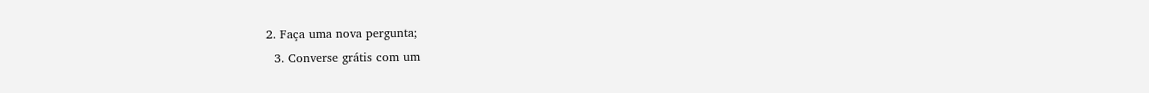2. Faça uma nova pergunta;
  3. Converse grátis com um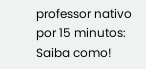professor nativo por 15 minutos: Saiba como!